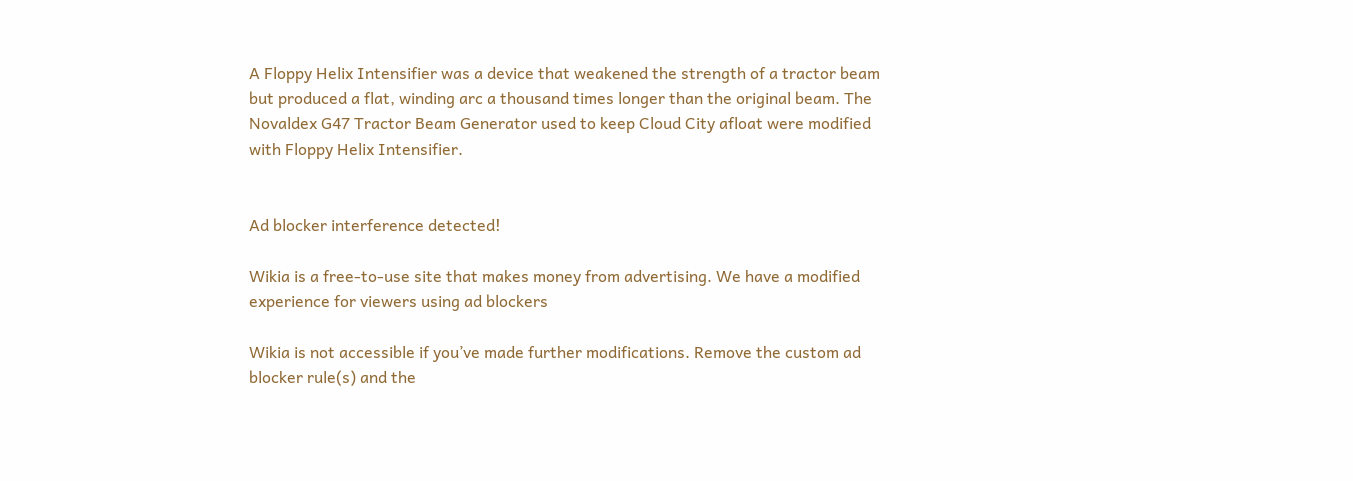A Floppy Helix Intensifier was a device that weakened the strength of a tractor beam but produced a flat, winding arc a thousand times longer than the original beam. The Novaldex G47 Tractor Beam Generator used to keep Cloud City afloat were modified with Floppy Helix Intensifier.


Ad blocker interference detected!

Wikia is a free-to-use site that makes money from advertising. We have a modified experience for viewers using ad blockers

Wikia is not accessible if you’ve made further modifications. Remove the custom ad blocker rule(s) and the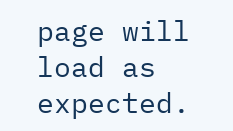page will load as expected.